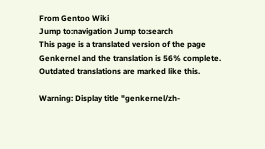From Gentoo Wiki
Jump to:navigation Jump to:search
This page is a translated version of the page Genkernel and the translation is 56% complete.
Outdated translations are marked like this.

Warning: Display title "genkernel/zh-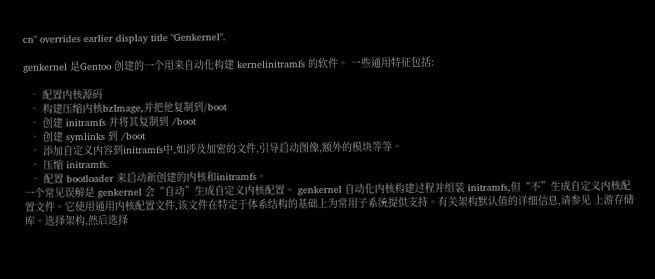cn" overrides earlier display title "Genkernel".

genkernel 是Gentoo 创建的一个用来自动化构建 kernelinitramfs 的软件。 一些通用特征包括:

  • 配置内核源码
  • 构建压缩内核bzImage,并把他复制到/boot
  • 创建 initramfs 并将其复制到 /boot
  • 创建 symlinks 到 /boot
  • 添加自定义内容到initramfs中,如涉及加密的文件,引导启动图像,额外的模块等等。
  • 压缩 initramfs.
  • 配置 bootloader 来启动新创建的内核和initramfs。
一个常见误解是 genkernel 会“自动”生成自定义内核配置。 genkernel 自动化内核构建过程并组装 initramfs,但“不”生成自定义内核配置文件。它使用通用内核配置文件,该文件在特定于体系结构的基础上为常用子系统提供支持。有关架构默认值的详细信息,请参见 上游存储库。选择架构,然后选择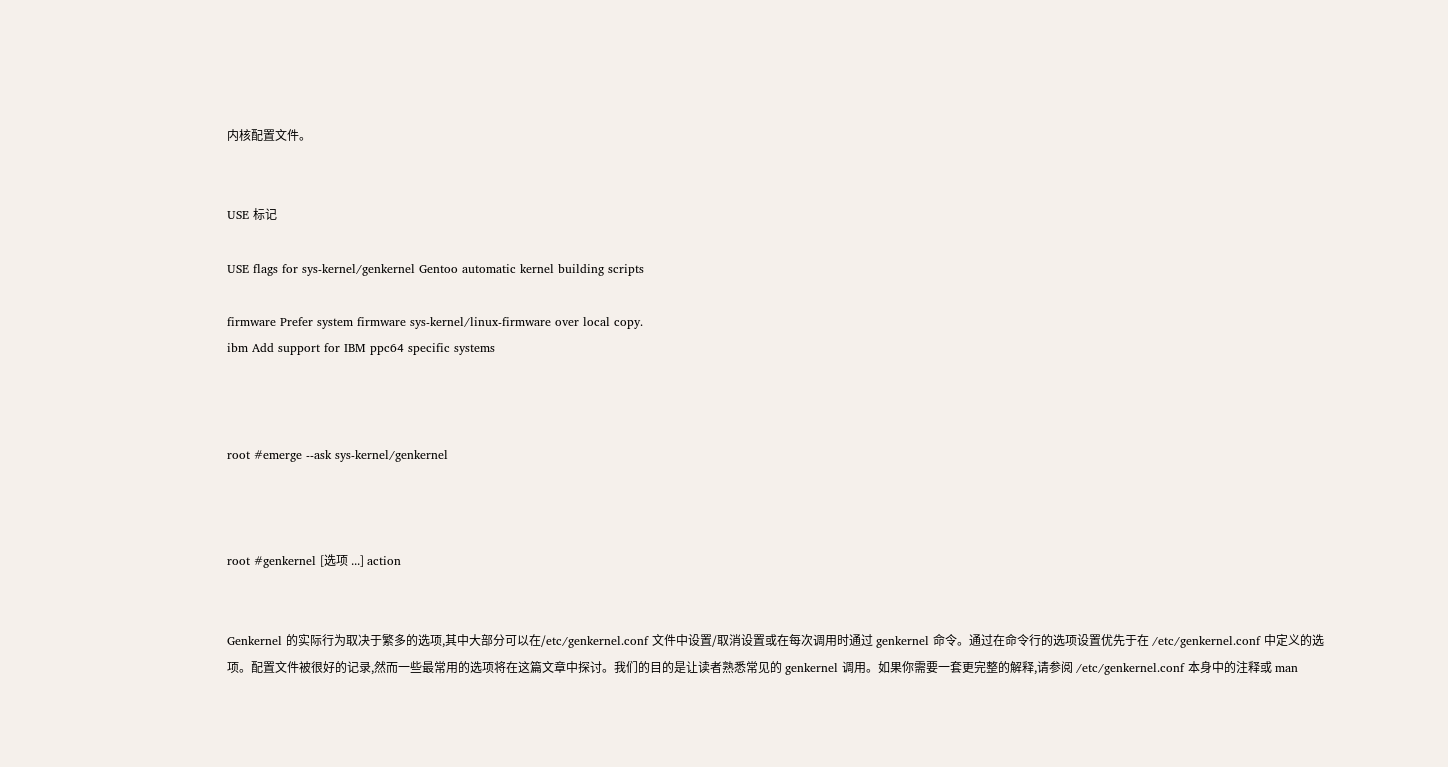内核配置文件。


USE 标记

USE flags for sys-kernel/genkernel Gentoo automatic kernel building scripts

firmware Prefer system firmware sys-kernel/linux-firmware over local copy.
ibm Add support for IBM ppc64 specific systems



root #emerge --ask sys-kernel/genkernel



root #genkernel [选项 ...] action


Genkernel 的实际行为取决于繁多的选项,其中大部分可以在/etc/genkernel.conf 文件中设置/取消设置或在每次调用时通过 genkernel 命令。通过在命令行的选项设置优先于在 /etc/genkernel.conf 中定义的选项。配置文件被很好的记录,然而一些最常用的选项将在这篇文章中探讨。我们的目的是让读者熟悉常见的 genkernel 调用。如果你需要一套更完整的解释,请参阅 /etc/genkernel.conf 本身中的注释或 man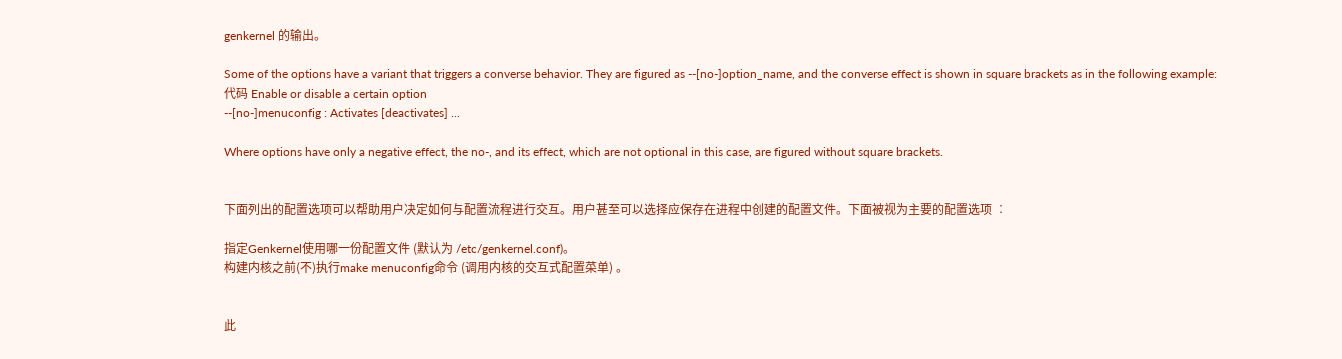genkernel 的输出。

Some of the options have a variant that triggers a converse behavior. They are figured as --[no-]option_name, and the converse effect is shown in square brackets as in the following example:
代码 Enable or disable a certain option
--[no-]menuconfig : Activates [deactivates] ...

Where options have only a negative effect, the no-, and its effect, which are not optional in this case, are figured without square brackets.


下面列出的配置选项可以帮助用户决定如何与配置流程进行交互。用户甚至可以选择应保存在进程中创建的配置文件。下面被视为主要的配置选项 ︰

指定Genkernel使用哪一份配置文件 (默认为 /etc/genkernel.conf)。
构建内核之前(不)执行make menuconfig命令 (调用内核的交互式配置菜单) 。


此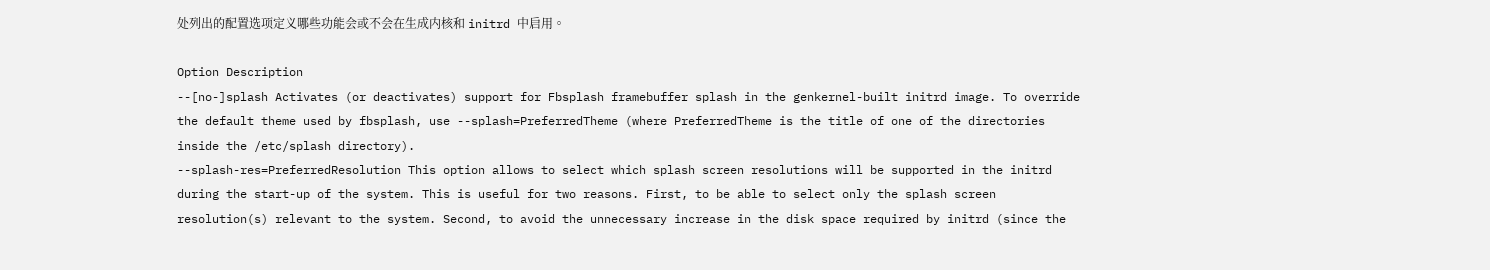处列出的配置选项定义哪些功能会或不会在生成内核和 initrd 中启用。

Option Description
--[no-]splash Activates (or deactivates) support for Fbsplash framebuffer splash in the genkernel-built initrd image. To override the default theme used by fbsplash, use --splash=PreferredTheme (where PreferredTheme is the title of one of the directories inside the /etc/splash directory).
--splash-res=PreferredResolution This option allows to select which splash screen resolutions will be supported in the initrd during the start-up of the system. This is useful for two reasons. First, to be able to select only the splash screen resolution(s) relevant to the system. Second, to avoid the unnecessary increase in the disk space required by initrd (since the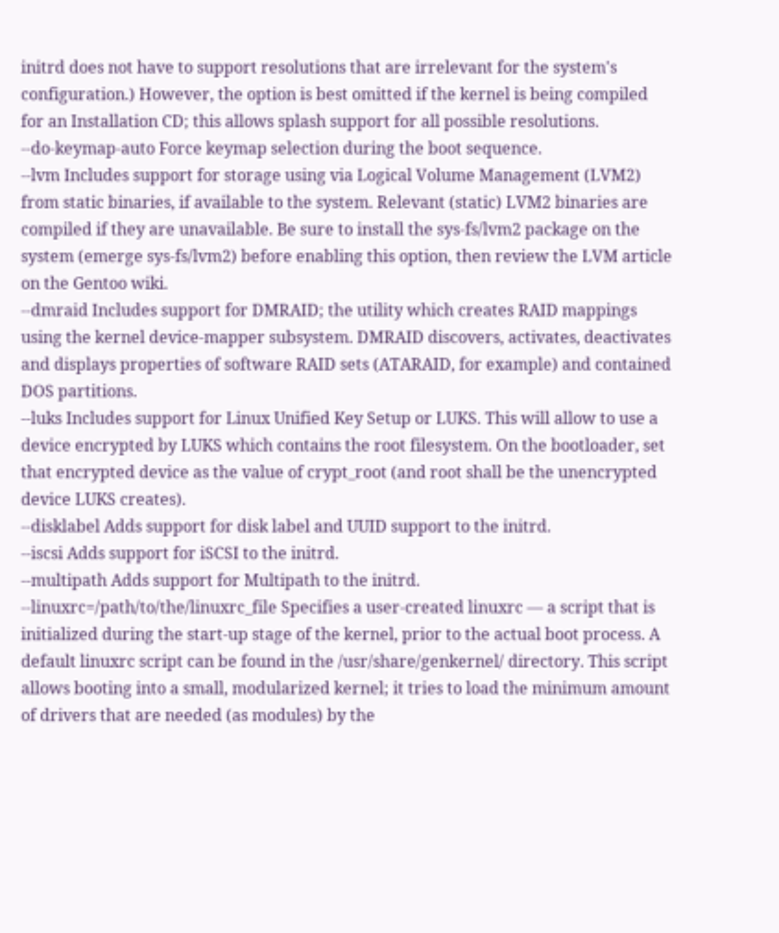initrd does not have to support resolutions that are irrelevant for the system's configuration.) However, the option is best omitted if the kernel is being compiled for an Installation CD; this allows splash support for all possible resolutions.
--do-keymap-auto Force keymap selection during the boot sequence.
--lvm Includes support for storage using via Logical Volume Management (LVM2) from static binaries, if available to the system. Relevant (static) LVM2 binaries are compiled if they are unavailable. Be sure to install the sys-fs/lvm2 package on the system (emerge sys-fs/lvm2) before enabling this option, then review the LVM article on the Gentoo wiki.
--dmraid Includes support for DMRAID; the utility which creates RAID mappings using the kernel device-mapper subsystem. DMRAID discovers, activates, deactivates and displays properties of software RAID sets (ATARAID, for example) and contained DOS partitions.
--luks Includes support for Linux Unified Key Setup or LUKS. This will allow to use a device encrypted by LUKS which contains the root filesystem. On the bootloader, set that encrypted device as the value of crypt_root (and root shall be the unencrypted device LUKS creates).
--disklabel Adds support for disk label and UUID support to the initrd.
--iscsi Adds support for iSCSI to the initrd.
--multipath Adds support for Multipath to the initrd.
--linuxrc=/path/to/the/linuxrc_file Specifies a user-created linuxrc — a script that is initialized during the start-up stage of the kernel, prior to the actual boot process. A default linuxrc script can be found in the /usr/share/genkernel/ directory. This script allows booting into a small, modularized kernel; it tries to load the minimum amount of drivers that are needed (as modules) by the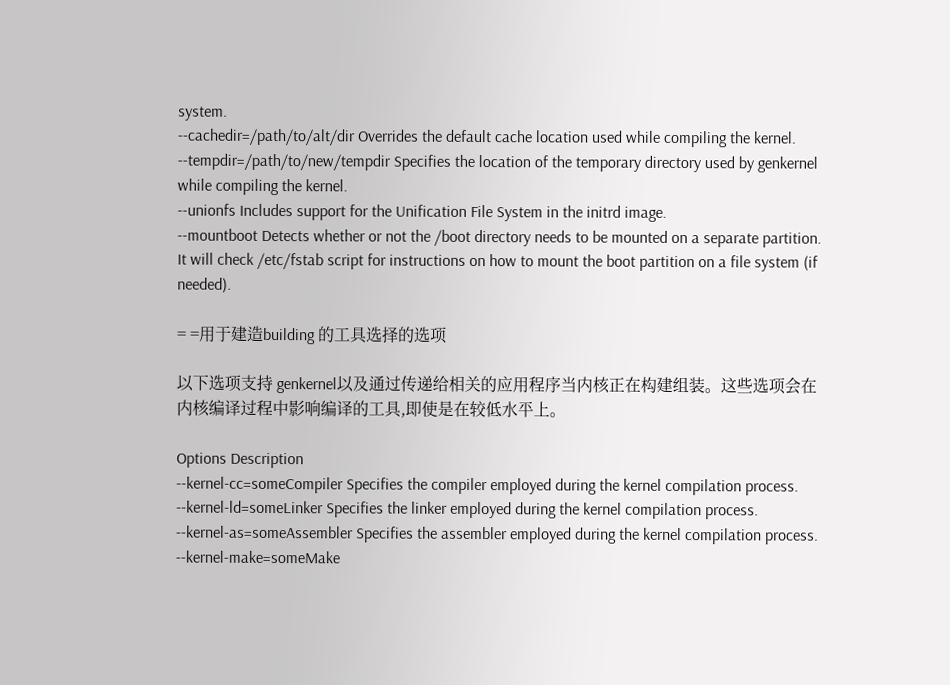system.
--cachedir=/path/to/alt/dir Overrides the default cache location used while compiling the kernel.
--tempdir=/path/to/new/tempdir Specifies the location of the temporary directory used by genkernel while compiling the kernel.
--unionfs Includes support for the Unification File System in the initrd image.
--mountboot Detects whether or not the /boot directory needs to be mounted on a separate partition. It will check /etc/fstab script for instructions on how to mount the boot partition on a file system (if needed).

= =用于建造building 的工具选择的选项

以下选项支持 genkernel以及通过传递给相关的应用程序当内核正在构建组装。这些选项会在内核编译过程中影响编译的工具,即使是在较低水平上。

Options Description
--kernel-cc=someCompiler Specifies the compiler employed during the kernel compilation process.
--kernel-ld=someLinker Specifies the linker employed during the kernel compilation process.
--kernel-as=someAssembler Specifies the assembler employed during the kernel compilation process.
--kernel-make=someMake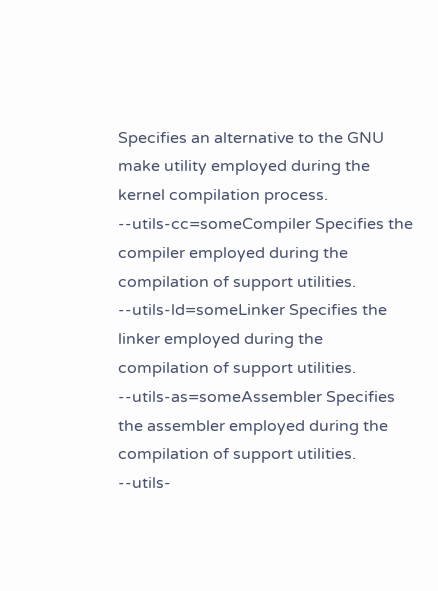Specifies an alternative to the GNU make utility employed during the kernel compilation process.
--utils-cc=someCompiler Specifies the compiler employed during the compilation of support utilities.
--utils-ld=someLinker Specifies the linker employed during the compilation of support utilities.
--utils-as=someAssembler Specifies the assembler employed during the compilation of support utilities.
--utils-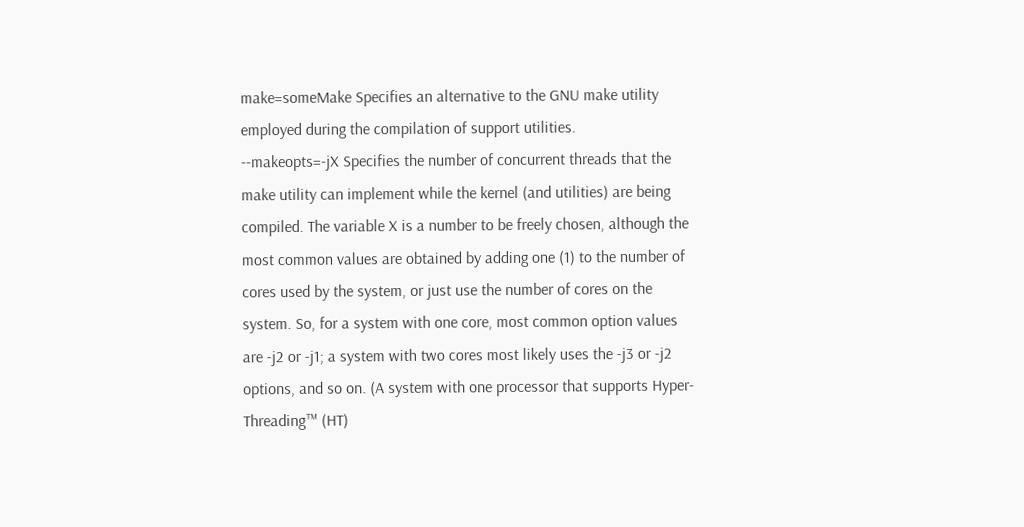make=someMake Specifies an alternative to the GNU make utility employed during the compilation of support utilities.
--makeopts=-jX Specifies the number of concurrent threads that the make utility can implement while the kernel (and utilities) are being compiled. The variable X is a number to be freely chosen, although the most common values are obtained by adding one (1) to the number of cores used by the system, or just use the number of cores on the system. So, for a system with one core, most common option values are -j2 or -j1; a system with two cores most likely uses the -j3 or -j2 options, and so on. (A system with one processor that supports Hyper-Threading™ (HT)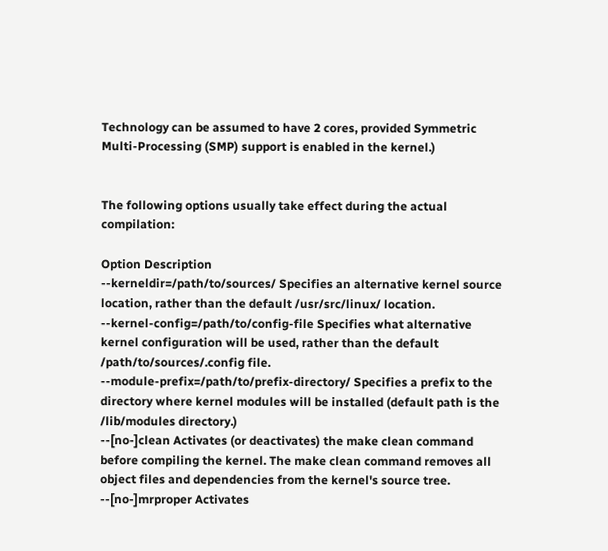Technology can be assumed to have 2 cores, provided Symmetric Multi-Processing (SMP) support is enabled in the kernel.)


The following options usually take effect during the actual compilation:

Option Description
--kerneldir=/path/to/sources/ Specifies an alternative kernel source location, rather than the default /usr/src/linux/ location.
--kernel-config=/path/to/config-file Specifies what alternative kernel configuration will be used, rather than the default /path/to/sources/.config file.
--module-prefix=/path/to/prefix-directory/ Specifies a prefix to the directory where kernel modules will be installed (default path is the /lib/modules directory.)
--[no-]clean Activates (or deactivates) the make clean command before compiling the kernel. The make clean command removes all object files and dependencies from the kernel's source tree.
--[no-]mrproper Activates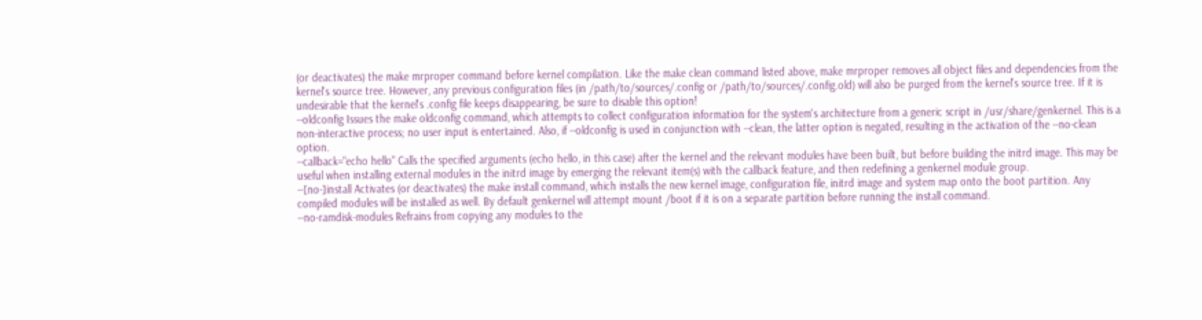(or deactivates) the make mrproper command before kernel compilation. Like the make clean command listed above, make mrproper removes all object files and dependencies from the kernel's source tree. However, any previous configuration files (in /path/to/sources/.config or /path/to/sources/.config.old) will also be purged from the kernel's source tree. If it is undesirable that the kernel's .config file keeps disappearing, be sure to disable this option!
--oldconfig Issues the make oldconfig command, which attempts to collect configuration information for the system's architecture from a generic script in /usr/share/genkernel. This is a non-interactive process; no user input is entertained. Also, if --oldconfig is used in conjunction with --clean, the latter option is negated, resulting in the activation of the --no-clean option.
--callback="echo hello" Calls the specified arguments (echo hello, in this case) after the kernel and the relevant modules have been built, but before building the initrd image. This may be useful when installing external modules in the initrd image by emerging the relevant item(s) with the callback feature, and then redefining a genkernel module group.
--[no-]install Activates (or deactivates) the make install command, which installs the new kernel image, configuration file, initrd image and system map onto the boot partition. Any compiled modules will be installed as well. By default genkernel will attempt mount /boot if it is on a separate partition before running the install command.
--no-ramdisk-modules Refrains from copying any modules to the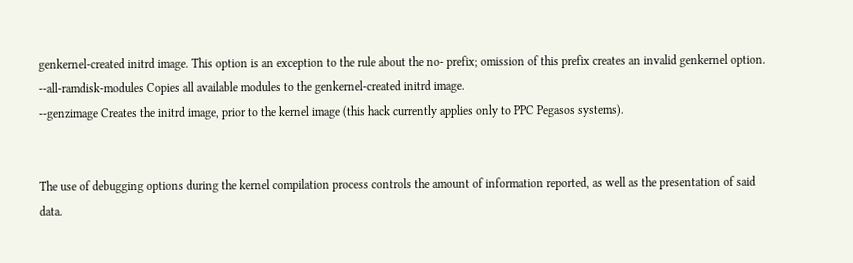genkernel-created initrd image. This option is an exception to the rule about the no- prefix; omission of this prefix creates an invalid genkernel option.
--all-ramdisk-modules Copies all available modules to the genkernel-created initrd image.
--genzimage Creates the initrd image, prior to the kernel image (this hack currently applies only to PPC Pegasos systems).


The use of debugging options during the kernel compilation process controls the amount of information reported, as well as the presentation of said data.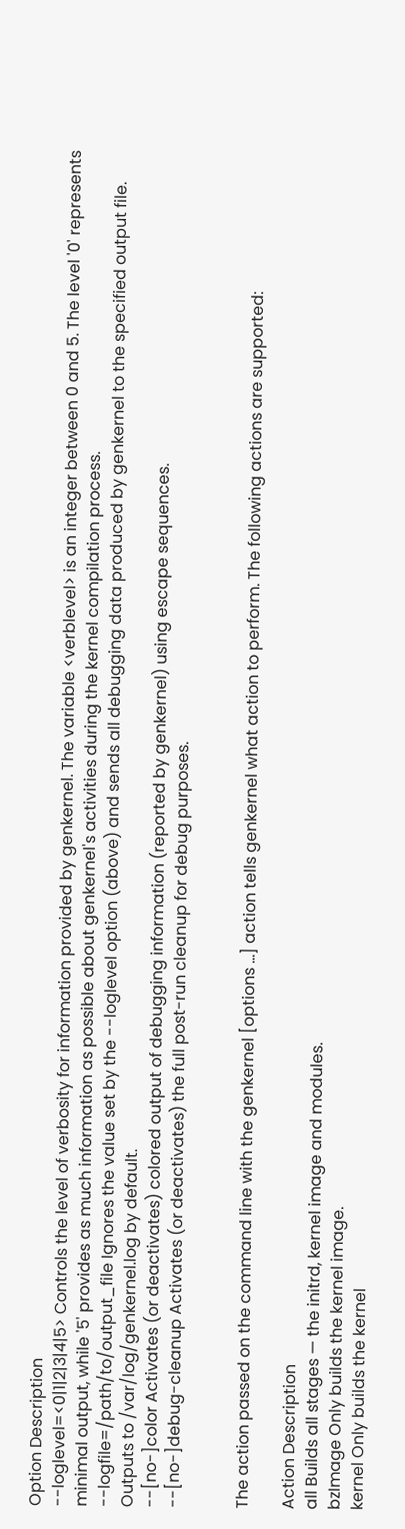Option Description
--loglevel=<0|1|2|3|4|5> Controls the level of verbosity for information provided by genkernel. The variable <verblevel> is an integer between 0 and 5. The level '0' represents minimal output, while '5' provides as much information as possible about genkernel's activities during the kernel compilation process.
--logfile=/path/to/output_file Ignores the value set by the --loglevel option (above) and sends all debugging data produced by genkernel to the specified output file. Outputs to /var/log/genkernel.log by default.
--[no-]color Activates (or deactivates) colored output of debugging information (reported by genkernel) using escape sequences.
--[no-]debug-cleanup Activates (or deactivates) the full post-run cleanup for debug purposes.


The action passed on the command line with the genkernel [options …] action tells genkernel what action to perform. The following actions are supported:

Action Description
all Builds all stages — the initrd, kernel image and modules.
bzImage Only builds the kernel image.
kernel Only builds the kernel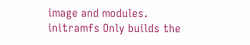image and modules.
initramfs Only builds the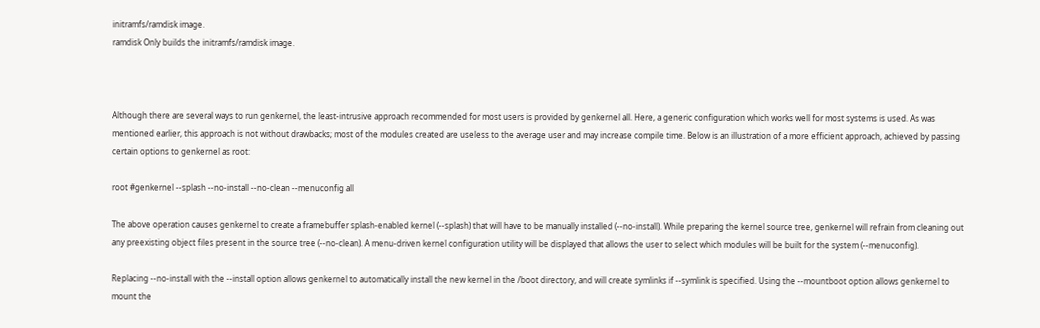initramfs/ramdisk image.
ramdisk Only builds the initramfs/ramdisk image.



Although there are several ways to run genkernel, the least-intrusive approach recommended for most users is provided by genkernel all. Here, a generic configuration which works well for most systems is used. As was mentioned earlier, this approach is not without drawbacks; most of the modules created are useless to the average user and may increase compile time. Below is an illustration of a more efficient approach, achieved by passing certain options to genkernel as root:

root #genkernel --splash --no-install --no-clean --menuconfig all

The above operation causes genkernel to create a framebuffer splash-enabled kernel (--splash) that will have to be manually installed (--no-install). While preparing the kernel source tree, genkernel will refrain from cleaning out any preexisting object files present in the source tree (--no-clean). A menu-driven kernel configuration utility will be displayed that allows the user to select which modules will be built for the system (--menuconfig).

Replacing --no-install with the --install option allows genkernel to automatically install the new kernel in the /boot directory, and will create symlinks if --symlink is specified. Using the --mountboot option allows genkernel to mount the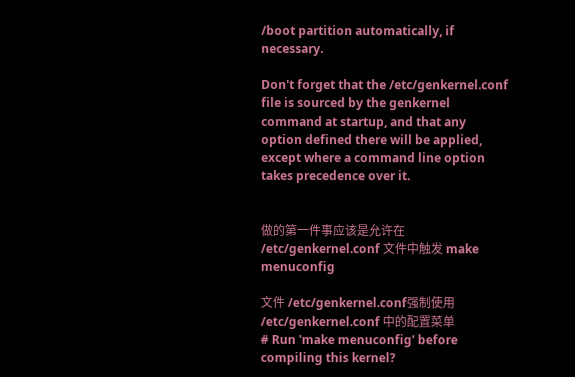/boot partition automatically, if necessary.

Don't forget that the /etc/genkernel.conf file is sourced by the genkernel command at startup, and that any option defined there will be applied, except where a command line option takes precedence over it.


做的第一件事应该是允许在 /etc/genkernel.conf 文件中触发 make menuconfig

文件 /etc/genkernel.conf强制使用 /etc/genkernel.conf 中的配置菜单
# Run 'make menuconfig' before compiling this kernel?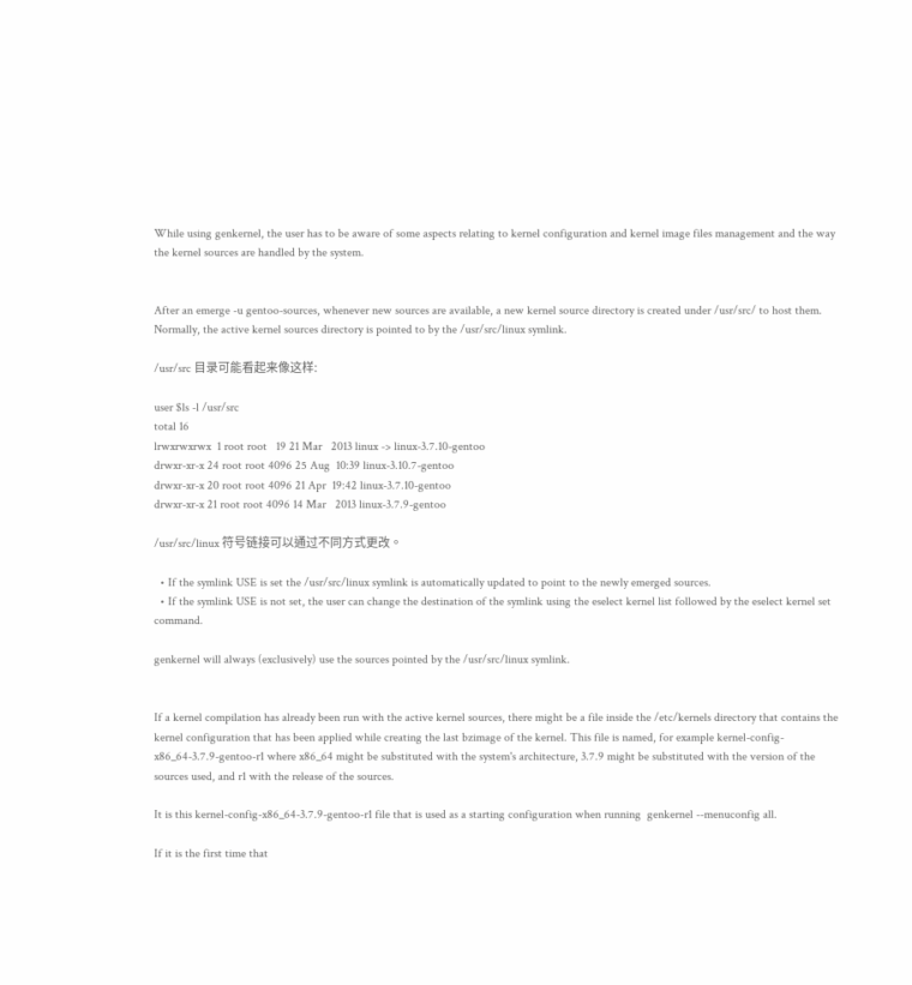While using genkernel, the user has to be aware of some aspects relating to kernel configuration and kernel image files management and the way the kernel sources are handled by the system.


After an emerge -u gentoo-sources, whenever new sources are available, a new kernel source directory is created under /usr/src/ to host them. Normally, the active kernel sources directory is pointed to by the /usr/src/linux symlink.

/usr/src 目录可能看起来像这样:

user $ls -l /usr/src
total 16
lrwxrwxrwx  1 root root   19 21 Mar   2013 linux -> linux-3.7.10-gentoo
drwxr-xr-x 24 root root 4096 25 Aug  10:39 linux-3.10.7-gentoo
drwxr-xr-x 20 root root 4096 21 Apr  19:42 linux-3.7.10-gentoo
drwxr-xr-x 21 root root 4096 14 Mar   2013 linux-3.7.9-gentoo

/usr/src/linux 符号链接可以通过不同方式更改。

  • If the symlink USE is set the /usr/src/linux symlink is automatically updated to point to the newly emerged sources.
  • If the symlink USE is not set, the user can change the destination of the symlink using the eselect kernel list followed by the eselect kernel set command.

genkernel will always (exclusively) use the sources pointed by the /usr/src/linux symlink.


If a kernel compilation has already been run with the active kernel sources, there might be a file inside the /etc/kernels directory that contains the kernel configuration that has been applied while creating the last bzimage of the kernel. This file is named, for example kernel-config-x86_64-3.7.9-gentoo-r1 where x86_64 might be substituted with the system's architecture, 3.7.9 might be substituted with the version of the sources used, and r1 with the release of the sources.

It is this kernel-config-x86_64-3.7.9-gentoo-r1 file that is used as a starting configuration when running  genkernel --menuconfig all.

If it is the first time that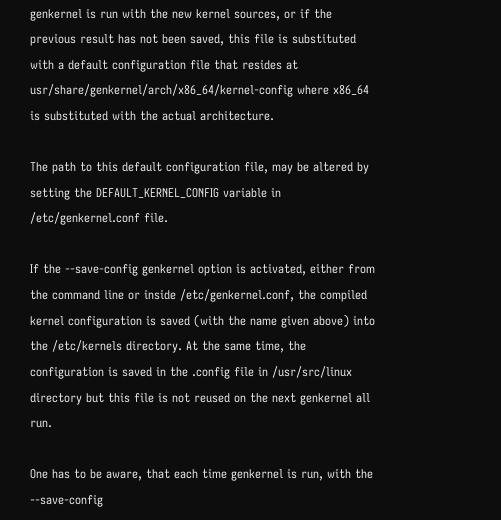genkernel is run with the new kernel sources, or if the previous result has not been saved, this file is substituted with a default configuration file that resides at usr/share/genkernel/arch/x86_64/kernel-config where x86_64 is substituted with the actual architecture.

The path to this default configuration file, may be altered by setting the DEFAULT_KERNEL_CONFIG variable in /etc/genkernel.conf file.

If the --save-config genkernel option is activated, either from the command line or inside /etc/genkernel.conf, the compiled kernel configuration is saved (with the name given above) into the /etc/kernels directory. At the same time, the configuration is saved in the .config file in /usr/src/linux directory but this file is not reused on the next genkernel all run.

One has to be aware, that each time genkernel is run, with the --save-config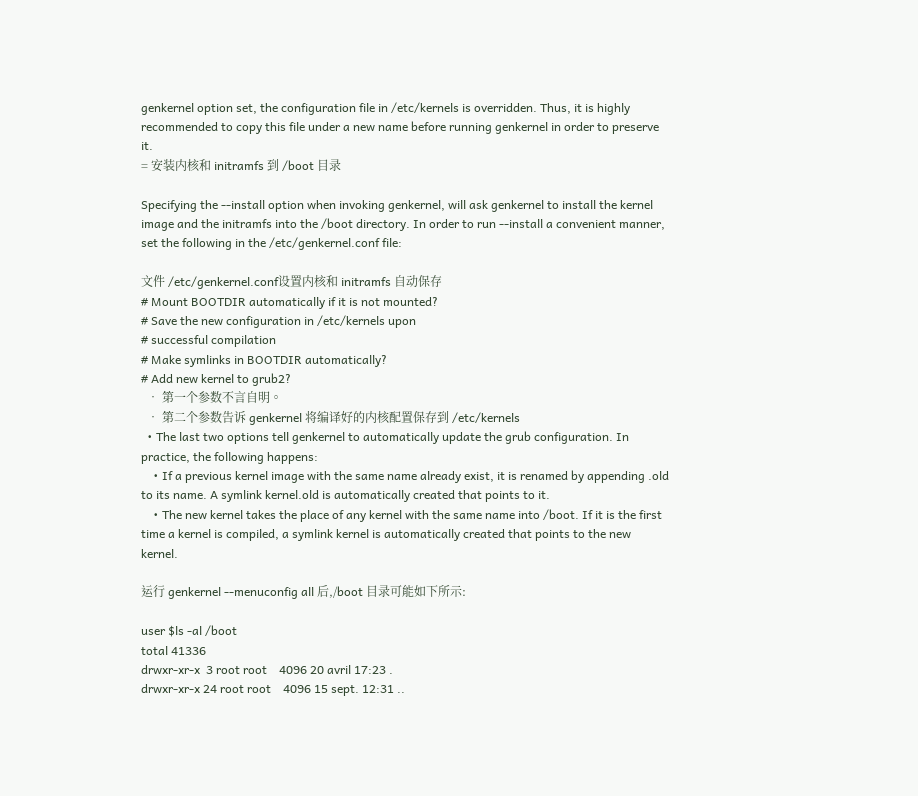genkernel option set, the configuration file in /etc/kernels is overridden. Thus, it is highly recommended to copy this file under a new name before running genkernel in order to preserve it.
= 安装内核和 initramfs 到 /boot 目录

Specifying the --install option when invoking genkernel, will ask genkernel to install the kernel image and the initramfs into the /boot directory. In order to run --install a convenient manner, set the following in the /etc/genkernel.conf file:

文件 /etc/genkernel.conf设置内核和 initramfs 自动保存
# Mount BOOTDIR automatically if it is not mounted?
# Save the new configuration in /etc/kernels upon
# successful compilation
# Make symlinks in BOOTDIR automatically?
# Add new kernel to grub2?
  • 第一个参数不言自明。
  • 第二个参数告诉 genkernel 将编译好的内核配置保存到 /etc/kernels
  • The last two options tell genkernel to automatically update the grub configuration. In practice, the following happens:
    • If a previous kernel image with the same name already exist, it is renamed by appending .old to its name. A symlink kernel.old is automatically created that points to it.
    • The new kernel takes the place of any kernel with the same name into /boot. If it is the first time a kernel is compiled, a symlink kernel is automatically created that points to the new kernel.

运行 genkernel --menuconfig all 后,/boot 目录可能如下所示:

user $ls -al /boot
total 41336
drwxr-xr-x  3 root root    4096 20 avril 17:23 .
drwxr-xr-x 24 root root    4096 15 sept. 12:31 ..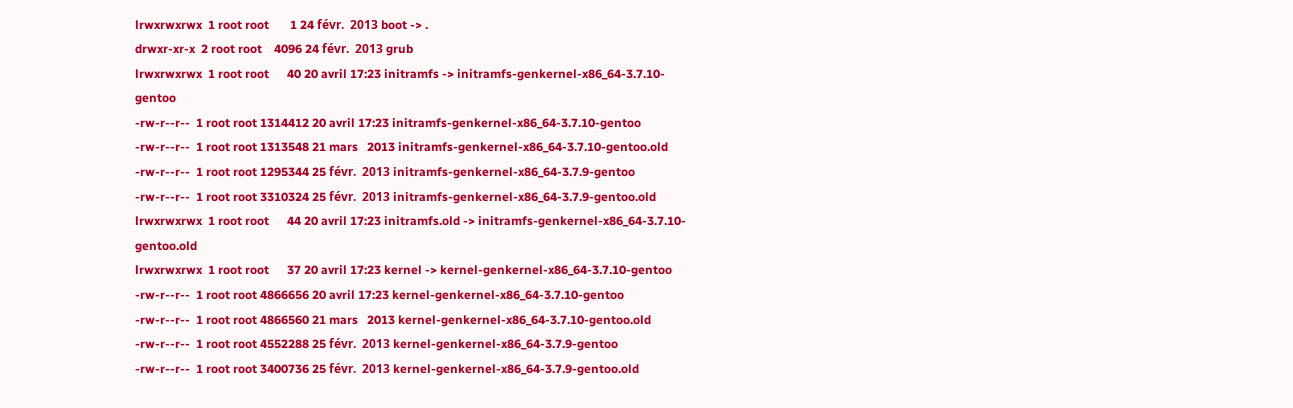lrwxrwxrwx  1 root root       1 24 févr.  2013 boot -> .
drwxr-xr-x  2 root root    4096 24 févr.  2013 grub
lrwxrwxrwx  1 root root      40 20 avril 17:23 initramfs -> initramfs-genkernel-x86_64-3.7.10-gentoo
-rw-r--r--  1 root root 1314412 20 avril 17:23 initramfs-genkernel-x86_64-3.7.10-gentoo
-rw-r--r--  1 root root 1313548 21 mars   2013 initramfs-genkernel-x86_64-3.7.10-gentoo.old
-rw-r--r--  1 root root 1295344 25 févr.  2013 initramfs-genkernel-x86_64-3.7.9-gentoo
-rw-r--r--  1 root root 3310324 25 févr.  2013 initramfs-genkernel-x86_64-3.7.9-gentoo.old
lrwxrwxrwx  1 root root      44 20 avril 17:23 initramfs.old -> initramfs-genkernel-x86_64-3.7.10-gentoo.old
lrwxrwxrwx  1 root root      37 20 avril 17:23 kernel -> kernel-genkernel-x86_64-3.7.10-gentoo
-rw-r--r--  1 root root 4866656 20 avril 17:23 kernel-genkernel-x86_64-3.7.10-gentoo
-rw-r--r--  1 root root 4866560 21 mars   2013 kernel-genkernel-x86_64-3.7.10-gentoo.old
-rw-r--r--  1 root root 4552288 25 févr.  2013 kernel-genkernel-x86_64-3.7.9-gentoo
-rw-r--r--  1 root root 3400736 25 févr.  2013 kernel-genkernel-x86_64-3.7.9-gentoo.old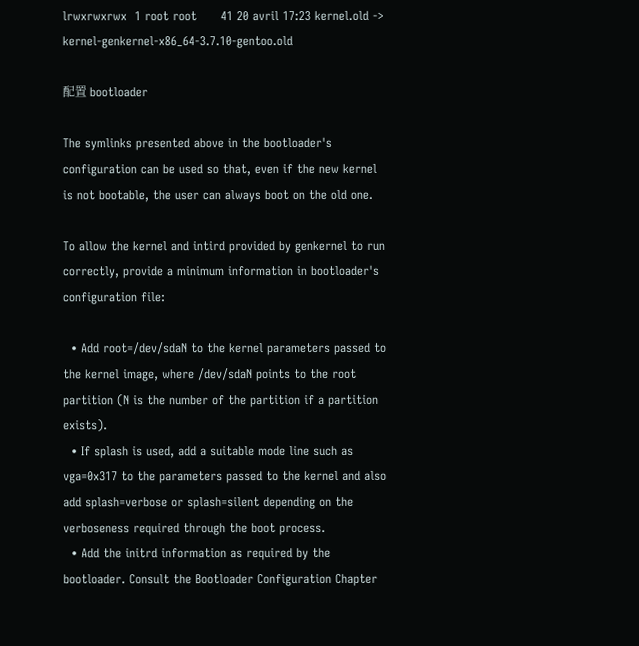lrwxrwxrwx  1 root root      41 20 avril 17:23 kernel.old -> kernel-genkernel-x86_64-3.7.10-gentoo.old

配置 bootloader

The symlinks presented above in the bootloader's configuration can be used so that, even if the new kernel is not bootable, the user can always boot on the old one.

To allow the kernel and intird provided by genkernel to run correctly, provide a minimum information in bootloader's configuration file:

  • Add root=/dev/sdaN to the kernel parameters passed to the kernel image, where /dev/sdaN points to the root partition (N is the number of the partition if a partition exists).
  • If splash is used, add a suitable mode line such as vga=0x317 to the parameters passed to the kernel and also add splash=verbose or splash=silent depending on the verboseness required through the boot process.
  • Add the initrd information as required by the bootloader. Consult the Bootloader Configuration Chapter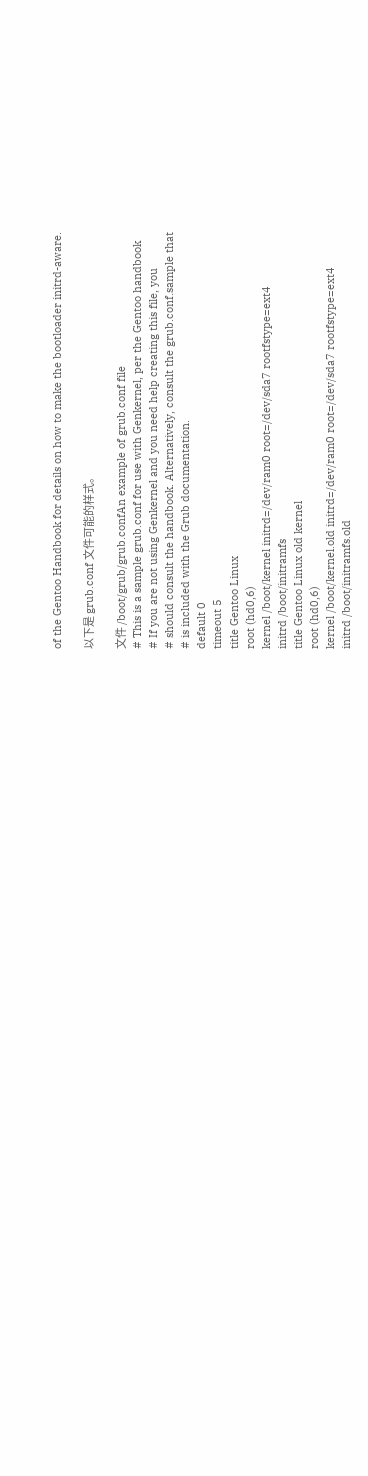of the Gentoo Handbook for details on how to make the bootloader initrd-aware.

以下是 grub.conf 文件可能的样式。

文件 /boot/grub/grub.confAn example of grub.conf file
# This is a sample grub.conf for use with Genkernel, per the Gentoo handbook
# If you are not using Genkernel and you need help creating this file, you
# should consult the handbook. Alternatively, consult the grub.conf.sample that
# is included with the Grub documentation.
default 0
timeout 5
title Gentoo Linux
root (hd0,6)
kernel /boot/kernel initrd=/dev/ram0 root=/dev/sda7 rootfstype=ext4
initrd /boot/initramfs
title Gentoo Linux old kernel
root (hd0,6)
kernel /boot/kernel.old initrd=/dev/ram0 root=/dev/sda7 rootfstype=ext4
initrd /boot/initramfs.old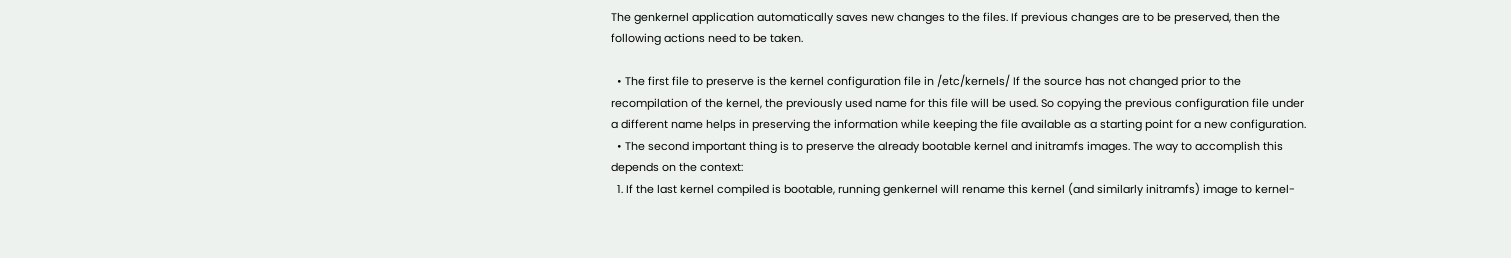The genkernel application automatically saves new changes to the files. If previous changes are to be preserved, then the following actions need to be taken.

  • The first file to preserve is the kernel configuration file in /etc/kernels/ If the source has not changed prior to the recompilation of the kernel, the previously used name for this file will be used. So copying the previous configuration file under a different name helps in preserving the information while keeping the file available as a starting point for a new configuration.
  • The second important thing is to preserve the already bootable kernel and initramfs images. The way to accomplish this depends on the context:
  1. If the last kernel compiled is bootable, running genkernel will rename this kernel (and similarly initramfs) image to kernel-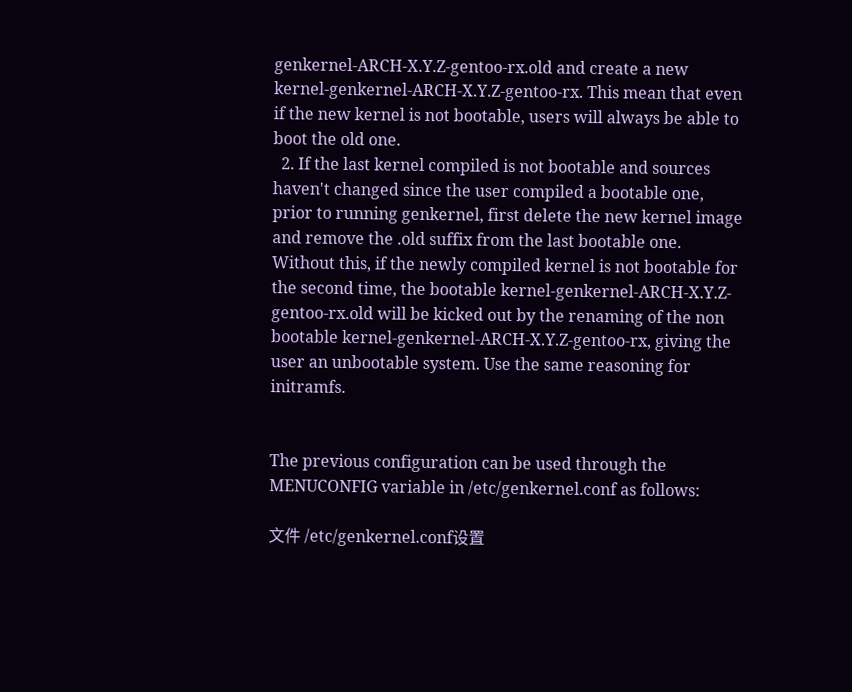genkernel-ARCH-X.Y.Z-gentoo-rx.old and create a new kernel-genkernel-ARCH-X.Y.Z-gentoo-rx. This mean that even if the new kernel is not bootable, users will always be able to boot the old one.
  2. If the last kernel compiled is not bootable and sources haven't changed since the user compiled a bootable one, prior to running genkernel, first delete the new kernel image and remove the .old suffix from the last bootable one. Without this, if the newly compiled kernel is not bootable for the second time, the bootable kernel-genkernel-ARCH-X.Y.Z-gentoo-rx.old will be kicked out by the renaming of the non bootable kernel-genkernel-ARCH-X.Y.Z-gentoo-rx, giving the user an unbootable system. Use the same reasoning for initramfs.


The previous configuration can be used through the MENUCONFIG variable in /etc/genkernel.conf as follows:

文件 /etc/genkernel.conf设置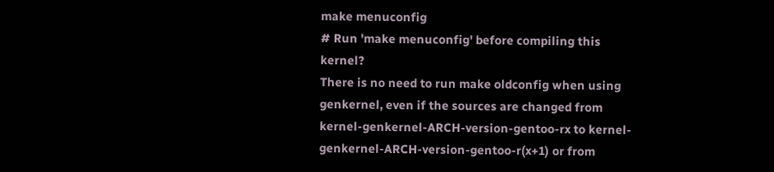make menuconfig
# Run 'make menuconfig' before compiling this kernel?
There is no need to run make oldconfig when using genkernel, even if the sources are changed from kernel-genkernel-ARCH-version-gentoo-rx to kernel-genkernel-ARCH-version-gentoo-r(x+1) or from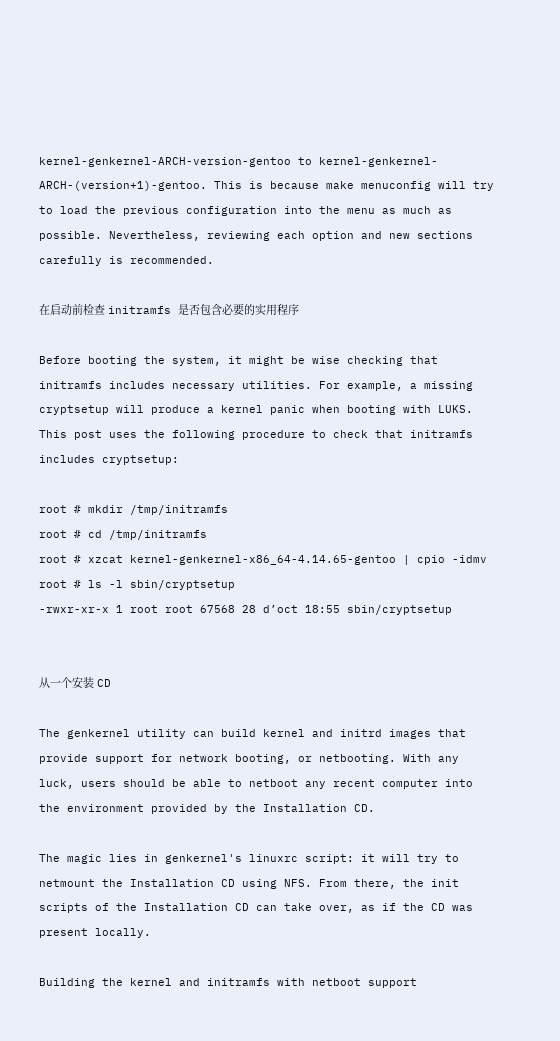kernel-genkernel-ARCH-version-gentoo to kernel-genkernel-ARCH-(version+1)-gentoo. This is because make menuconfig will try to load the previous configuration into the menu as much as possible. Nevertheless, reviewing each option and new sections carefully is recommended.

在启动前检查 initramfs 是否包含必要的实用程序

Before booting the system, it might be wise checking that initramfs includes necessary utilities. For example, a missing cryptsetup will produce a kernel panic when booting with LUKS. This post uses the following procedure to check that initramfs includes cryptsetup:

root # mkdir /tmp/initramfs
root # cd /tmp/initramfs
root # xzcat kernel-genkernel-x86_64-4.14.65-gentoo | cpio -idmv
root # ls -l sbin/cryptsetup
-rwxr-xr-x 1 root root 67568 28 d’oct 18:55 sbin/cryptsetup


从一个安装 CD

The genkernel utility can build kernel and initrd images that provide support for network booting, or netbooting. With any luck, users should be able to netboot any recent computer into the environment provided by the Installation CD.

The magic lies in genkernel's linuxrc script: it will try to netmount the Installation CD using NFS. From there, the init scripts of the Installation CD can take over, as if the CD was present locally.

Building the kernel and initramfs with netboot support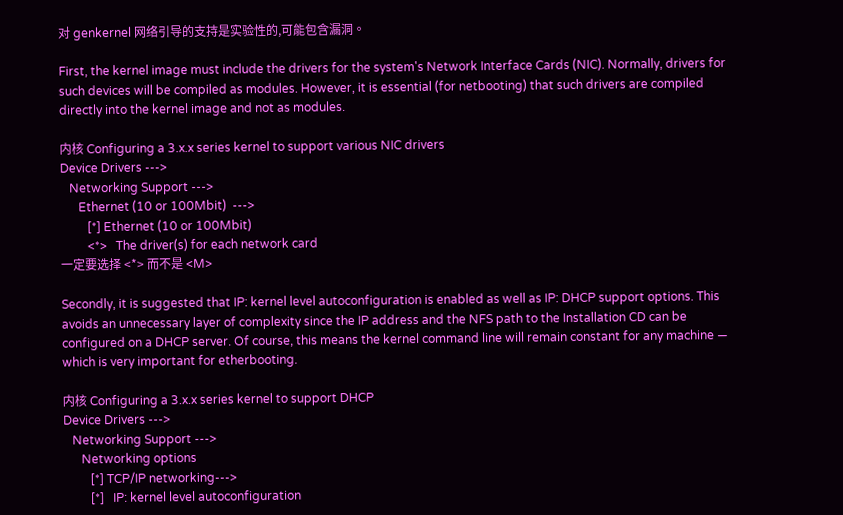对 genkernel 网络引导的支持是实验性的,可能包含漏洞。

First, the kernel image must include the drivers for the system's Network Interface Cards (NIC). Normally, drivers for such devices will be compiled as modules. However, it is essential (for netbooting) that such drivers are compiled directly into the kernel image and not as modules.

内核 Configuring a 3.x.x series kernel to support various NIC drivers
Device Drivers --->
   Networking Support --->
      Ethernet (10 or 100Mbit)  --->
         [*] Ethernet (10 or 100Mbit)
         <*>   The driver(s) for each network card
一定要选择 <*> 而不是 <M>

Secondly, it is suggested that IP: kernel level autoconfiguration is enabled as well as IP: DHCP support options. This avoids an unnecessary layer of complexity since the IP address and the NFS path to the Installation CD can be configured on a DHCP server. Of course, this means the kernel command line will remain constant for any machine — which is very important for etherbooting.

内核 Configuring a 3.x.x series kernel to support DHCP
Device Drivers --->
   Networking Support --->
      Networking options
         [*] TCP/IP networking--->
         [*]   IP: kernel level autoconfiguration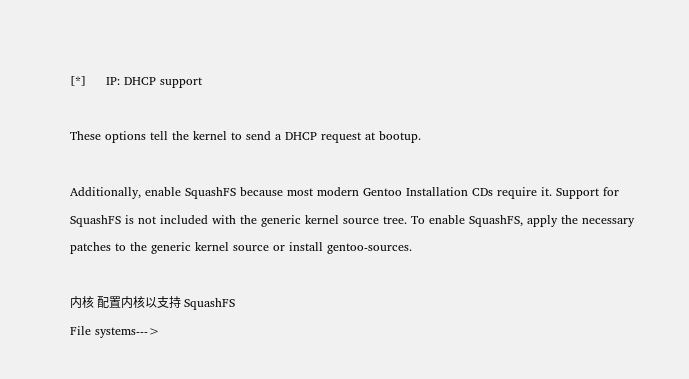[*]     IP: DHCP support

These options tell the kernel to send a DHCP request at bootup.

Additionally, enable SquashFS because most modern Gentoo Installation CDs require it. Support for SquashFS is not included with the generic kernel source tree. To enable SquashFS, apply the necessary patches to the generic kernel source or install gentoo-sources.

内核 配置内核以支持 SquashFS
File systems--->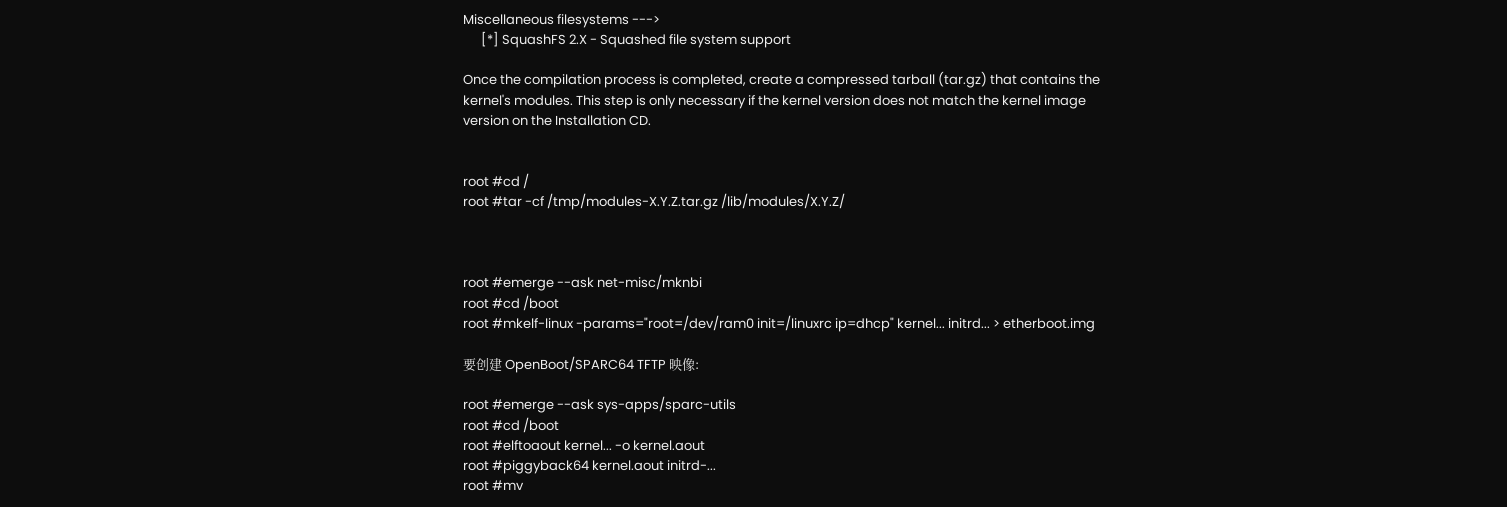Miscellaneous filesystems --->
      [*] SquashFS 2.X - Squashed file system support

Once the compilation process is completed, create a compressed tarball (tar.gz) that contains the kernel's modules. This step is only necessary if the kernel version does not match the kernel image version on the Installation CD.


root #cd /
root #tar -cf /tmp/modules-X.Y.Z.tar.gz /lib/modules/X.Y.Z/



root #emerge --ask net-misc/mknbi
root #cd /boot
root #mkelf-linux -params="root=/dev/ram0 init=/linuxrc ip=dhcp" kernel... initrd... > etherboot.img

要创建 OpenBoot/SPARC64 TFTP 映像:

root #emerge --ask sys-apps/sparc-utils
root #cd /boot
root #elftoaout kernel... -o kernel.aout
root #piggyback64 kernel.aout initrd-...
root #mv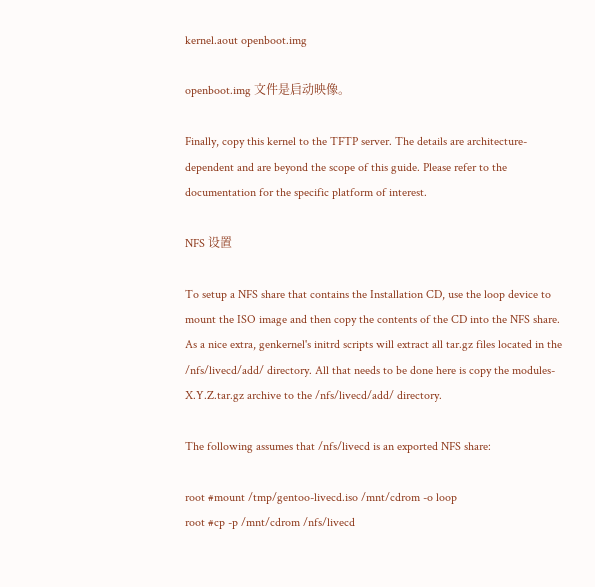kernel.aout openboot.img

openboot.img 文件是启动映像。

Finally, copy this kernel to the TFTP server. The details are architecture-dependent and are beyond the scope of this guide. Please refer to the documentation for the specific platform of interest.

NFS 设置

To setup a NFS share that contains the Installation CD, use the loop device to mount the ISO image and then copy the contents of the CD into the NFS share. As a nice extra, genkernel's initrd scripts will extract all tar.gz files located in the /nfs/livecd/add/ directory. All that needs to be done here is copy the modules-X.Y.Z.tar.gz archive to the /nfs/livecd/add/ directory.

The following assumes that /nfs/livecd is an exported NFS share:

root #mount /tmp/gentoo-livecd.iso /mnt/cdrom -o loop
root #cp -p /mnt/cdrom /nfs/livecd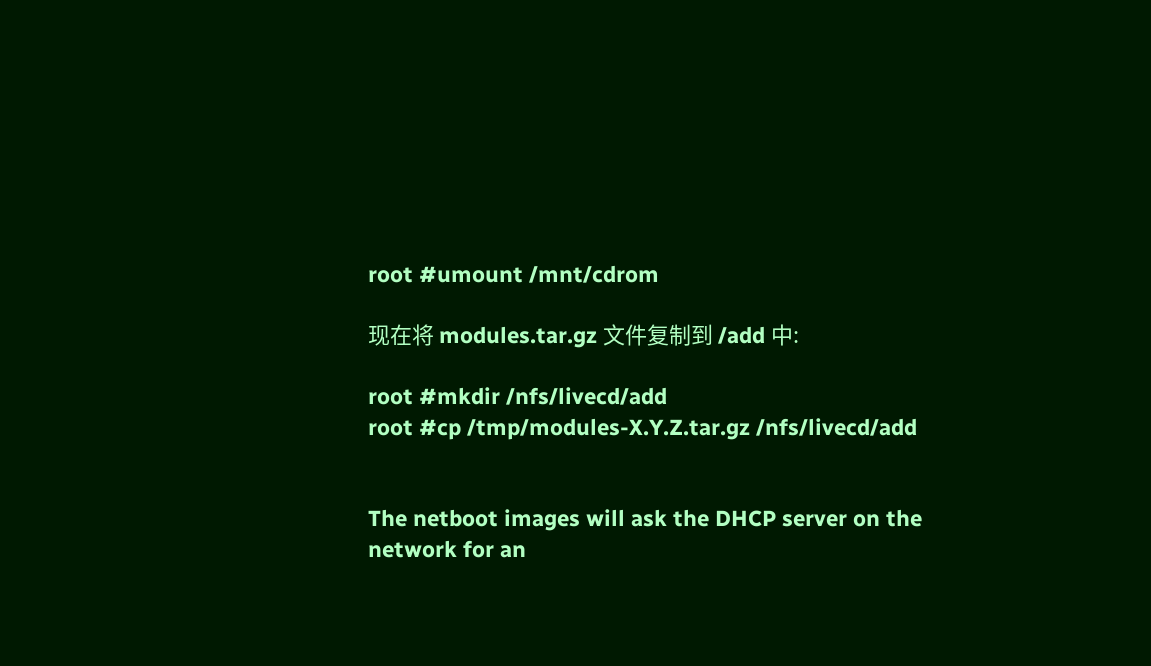root #umount /mnt/cdrom

现在将 modules.tar.gz 文件复制到 /add 中:

root #mkdir /nfs/livecd/add
root #cp /tmp/modules-X.Y.Z.tar.gz /nfs/livecd/add


The netboot images will ask the DHCP server on the network for an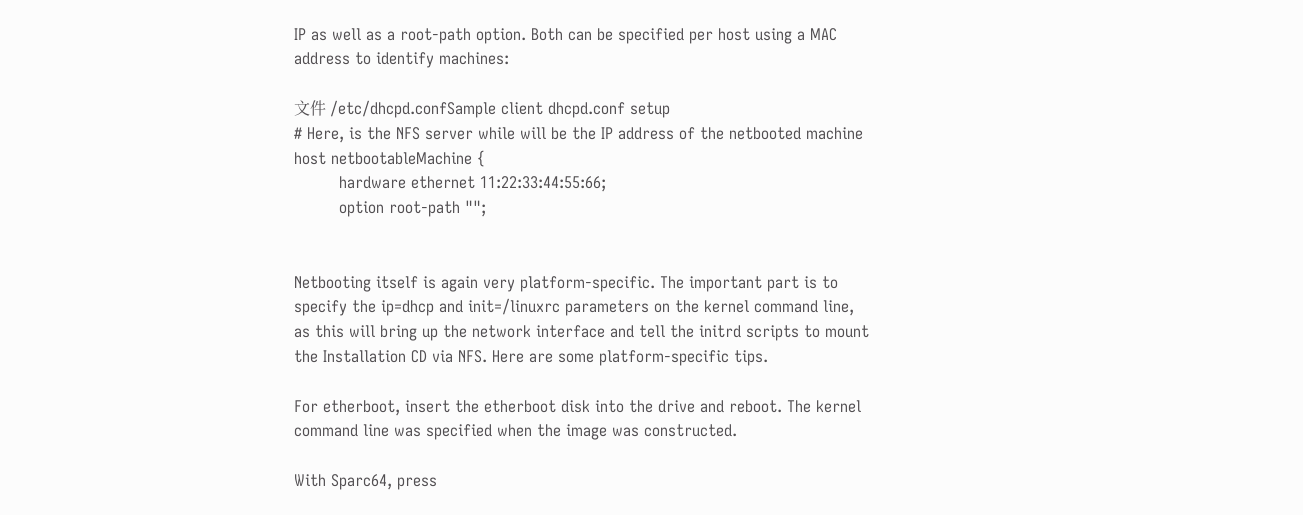IP as well as a root-path option. Both can be specified per host using a MAC address to identify machines:

文件 /etc/dhcpd.confSample client dhcpd.conf setup
# Here, is the NFS server while will be the IP address of the netbooted machine
host netbootableMachine {
         hardware ethernet 11:22:33:44:55:66;
         option root-path "";


Netbooting itself is again very platform-specific. The important part is to specify the ip=dhcp and init=/linuxrc parameters on the kernel command line, as this will bring up the network interface and tell the initrd scripts to mount the Installation CD via NFS. Here are some platform-specific tips.

For etherboot, insert the etherboot disk into the drive and reboot. The kernel command line was specified when the image was constructed.

With Sparc64, press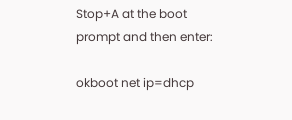Stop+A at the boot prompt and then enter:

okboot net ip=dhcp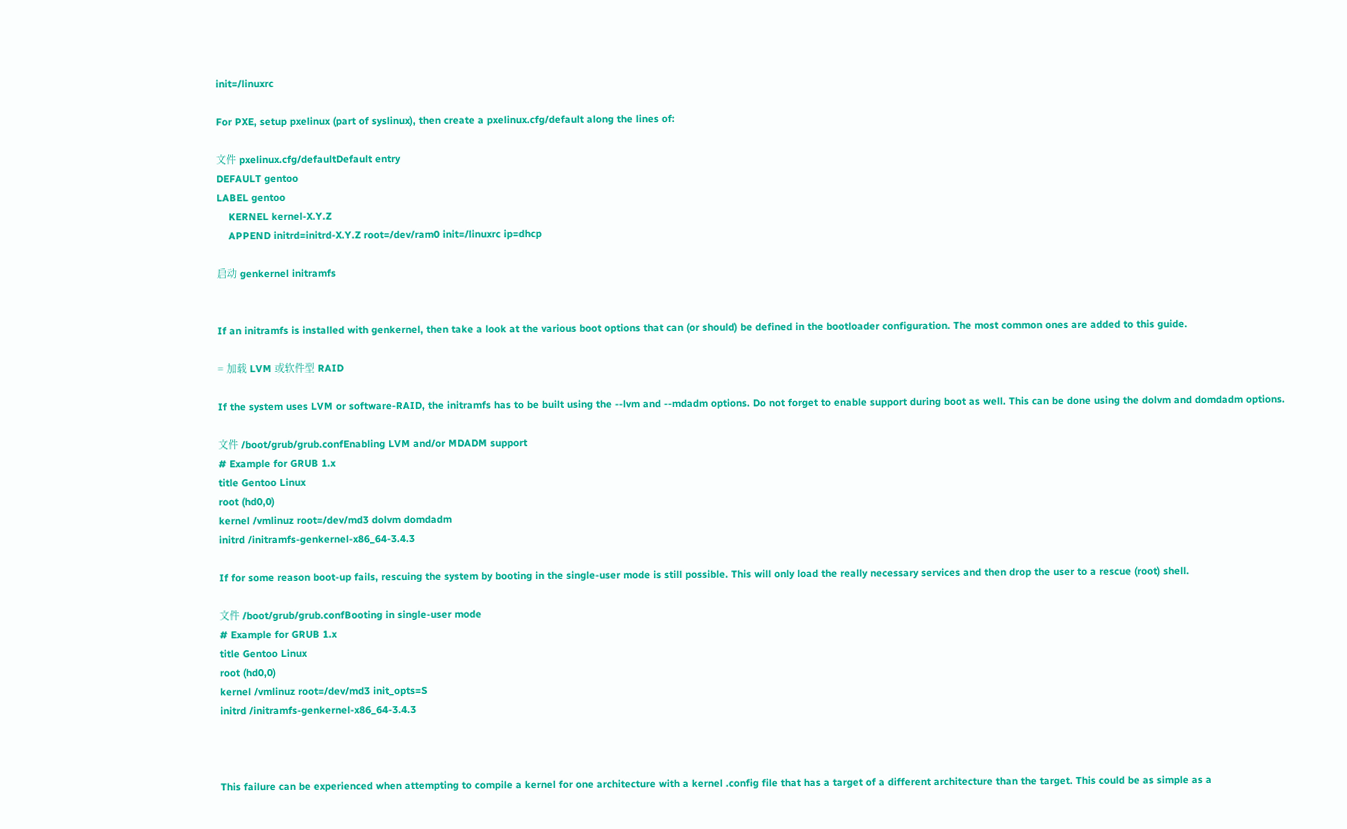init=/linuxrc

For PXE, setup pxelinux (part of syslinux), then create a pxelinux.cfg/default along the lines of:

文件 pxelinux.cfg/defaultDefault entry
DEFAULT gentoo
LABEL gentoo
    KERNEL kernel-X.Y.Z
    APPEND initrd=initrd-X.Y.Z root=/dev/ram0 init=/linuxrc ip=dhcp

启动 genkernel initramfs


If an initramfs is installed with genkernel, then take a look at the various boot options that can (or should) be defined in the bootloader configuration. The most common ones are added to this guide.

= 加载 LVM 或软件型 RAID

If the system uses LVM or software-RAID, the initramfs has to be built using the --lvm and --mdadm options. Do not forget to enable support during boot as well. This can be done using the dolvm and domdadm options.

文件 /boot/grub/grub.confEnabling LVM and/or MDADM support
# Example for GRUB 1.x
title Gentoo Linux
root (hd0,0)
kernel /vmlinuz root=/dev/md3 dolvm domdadm
initrd /initramfs-genkernel-x86_64-3.4.3

If for some reason boot-up fails, rescuing the system by booting in the single-user mode is still possible. This will only load the really necessary services and then drop the user to a rescue (root) shell.

文件 /boot/grub/grub.confBooting in single-user mode
# Example for GRUB 1.x
title Gentoo Linux
root (hd0,0)
kernel /vmlinuz root=/dev/md3 init_opts=S
initrd /initramfs-genkernel-x86_64-3.4.3



This failure can be experienced when attempting to compile a kernel for one architecture with a kernel .config file that has a target of a different architecture than the target. This could be as simple as a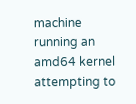machine running an amd64 kernel attempting to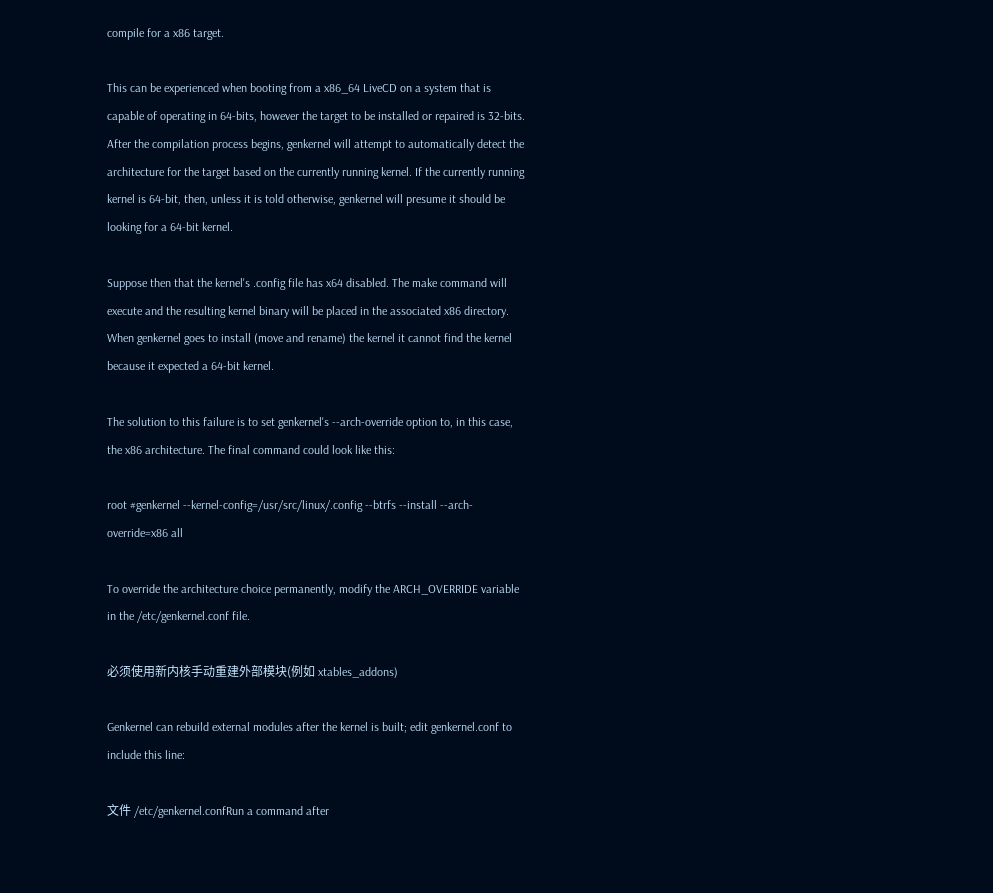compile for a x86 target.

This can be experienced when booting from a x86_64 LiveCD on a system that is capable of operating in 64-bits, however the target to be installed or repaired is 32-bits. After the compilation process begins, genkernel will attempt to automatically detect the architecture for the target based on the currently running kernel. If the currently running kernel is 64-bit, then, unless it is told otherwise, genkernel will presume it should be looking for a 64-bit kernel.

Suppose then that the kernel's .config file has x64 disabled. The make command will execute and the resulting kernel binary will be placed in the associated x86 directory. When genkernel goes to install (move and rename) the kernel it cannot find the kernel because it expected a 64-bit kernel.

The solution to this failure is to set genkernel's --arch-override option to, in this case, the x86 architecture. The final command could look like this:

root #genkernel --kernel-config=/usr/src/linux/.config --btrfs --install --arch-override=x86 all

To override the architecture choice permanently, modify the ARCH_OVERRIDE variable in the /etc/genkernel.conf file.

必须使用新内核手动重建外部模块(例如 xtables_addons)

Genkernel can rebuild external modules after the kernel is built; edit genkernel.conf to include this line:

文件 /etc/genkernel.confRun a command after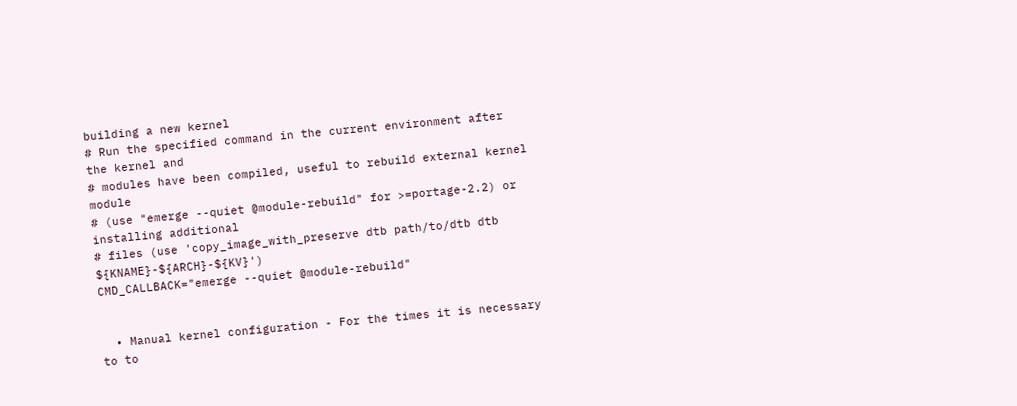building a new kernel
# Run the specified command in the current environment after the kernel and
# modules have been compiled, useful to rebuild external kernel module
# (use "emerge --quiet @module-rebuild" for >=portage-2.2) or installing additional
# files (use 'copy_image_with_preserve dtb path/to/dtb dtb ${KNAME}-${ARCH}-${KV}')
CMD_CALLBACK="emerge --quiet @module-rebuild"


  • Manual kernel configuration - For the times it is necessary to to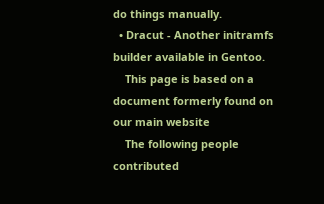do things manually.
  • Dracut - Another initramfs builder available in Gentoo.
    This page is based on a document formerly found on our main website
    The following people contributed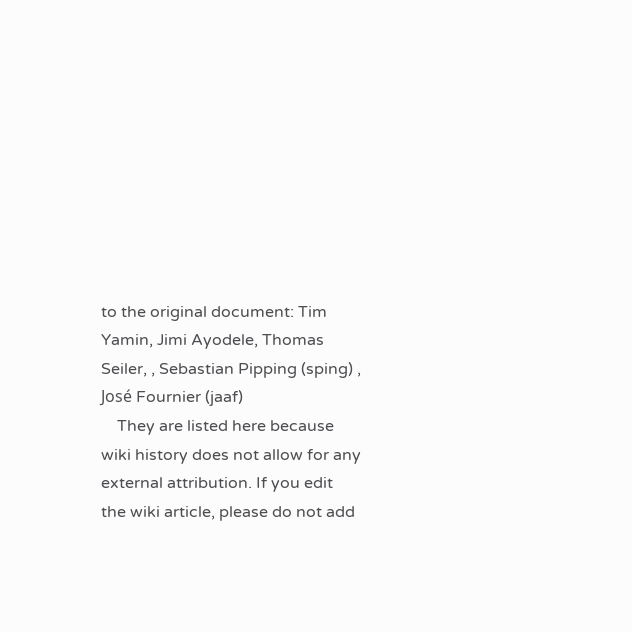to the original document: Tim Yamin, Jimi Ayodele, Thomas Seiler, , Sebastian Pipping (sping) , José Fournier (jaaf)
    They are listed here because wiki history does not allow for any external attribution. If you edit the wiki article, please do not add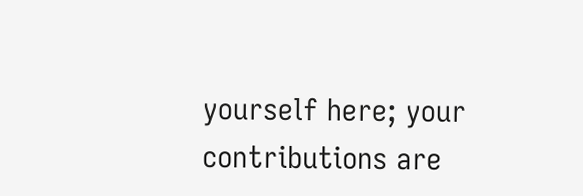yourself here; your contributions are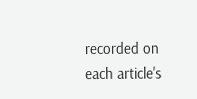recorded on each article's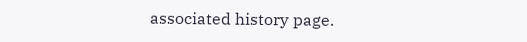associated history page.